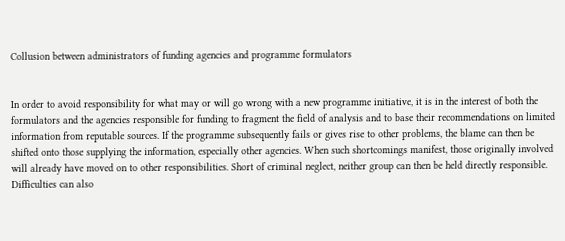Collusion between administrators of funding agencies and programme formulators


In order to avoid responsibility for what may or will go wrong with a new programme initiative, it is in the interest of both the formulators and the agencies responsible for funding to fragment the field of analysis and to base their recommendations on limited information from reputable sources. If the programme subsequently fails or gives rise to other problems, the blame can then be shifted onto those supplying the information, especially other agencies. When such shortcomings manifest, those originally involved will already have moved on to other responsibilities. Short of criminal neglect, neither group can then be held directly responsible. Difficulties can also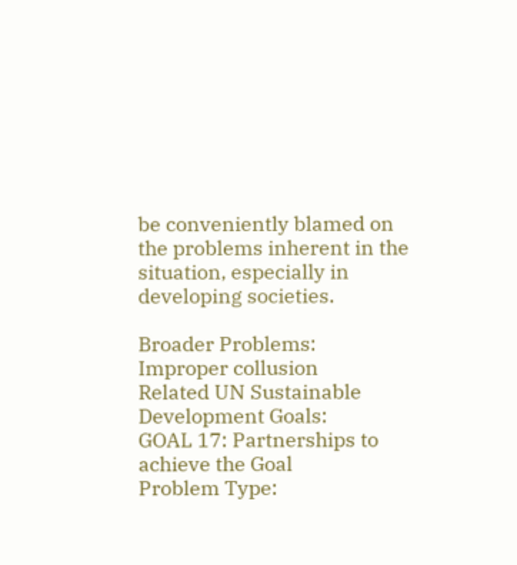be conveniently blamed on the problems inherent in the situation, especially in developing societies.

Broader Problems:
Improper collusion
Related UN Sustainable Development Goals:
GOAL 17: Partnerships to achieve the Goal
Problem Type: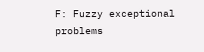F: Fuzzy exceptional problems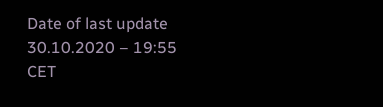Date of last update
30.10.2020 – 19:55 CET